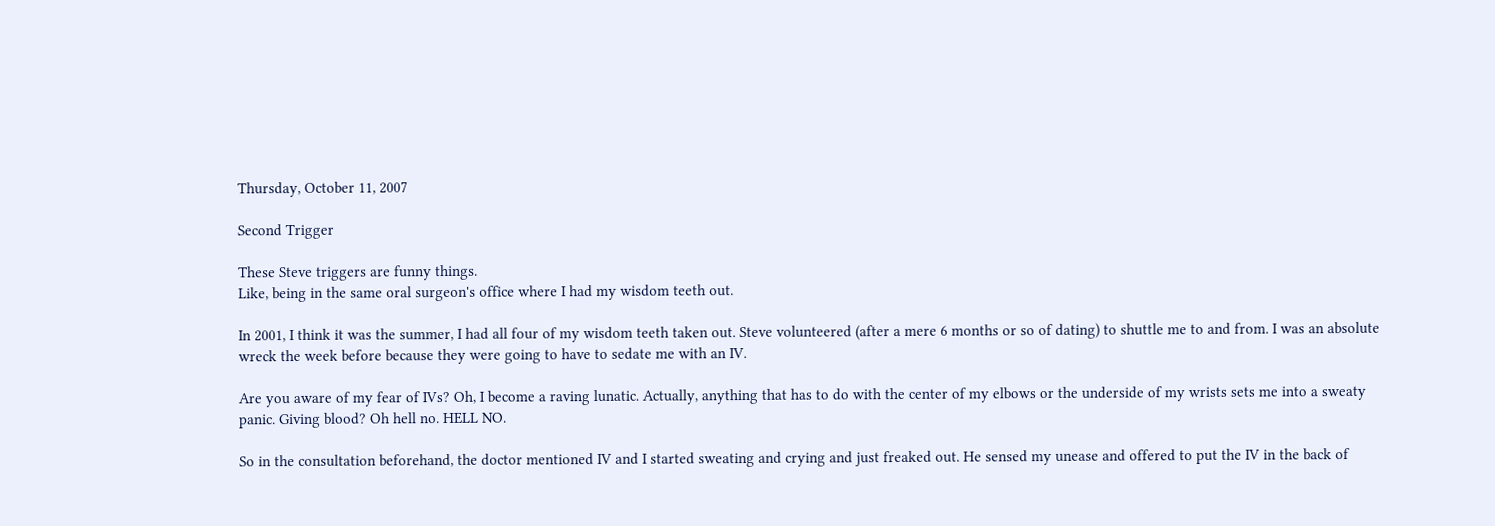Thursday, October 11, 2007

Second Trigger

These Steve triggers are funny things.
Like, being in the same oral surgeon's office where I had my wisdom teeth out.

In 2001, I think it was the summer, I had all four of my wisdom teeth taken out. Steve volunteered (after a mere 6 months or so of dating) to shuttle me to and from. I was an absolute wreck the week before because they were going to have to sedate me with an IV.

Are you aware of my fear of IVs? Oh, I become a raving lunatic. Actually, anything that has to do with the center of my elbows or the underside of my wrists sets me into a sweaty panic. Giving blood? Oh hell no. HELL NO.

So in the consultation beforehand, the doctor mentioned IV and I started sweating and crying and just freaked out. He sensed my unease and offered to put the IV in the back of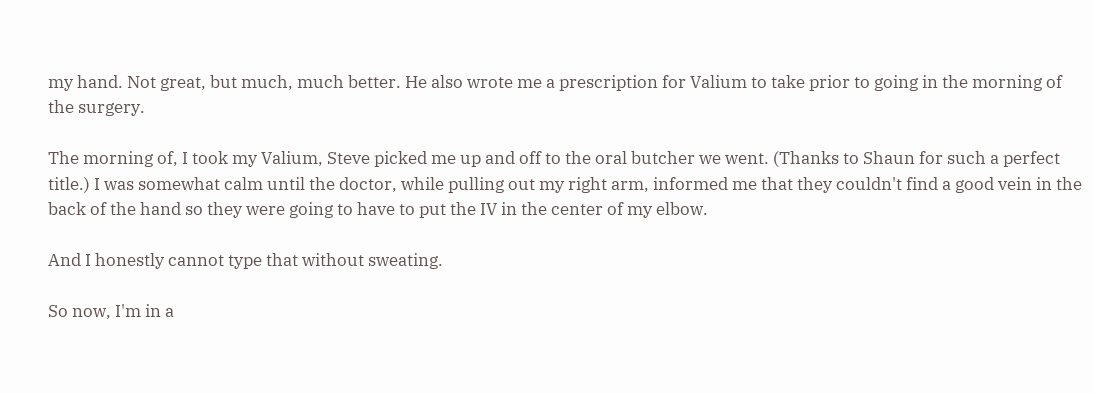my hand. Not great, but much, much better. He also wrote me a prescription for Valium to take prior to going in the morning of the surgery.

The morning of, I took my Valium, Steve picked me up and off to the oral butcher we went. (Thanks to Shaun for such a perfect title.) I was somewhat calm until the doctor, while pulling out my right arm, informed me that they couldn't find a good vein in the back of the hand so they were going to have to put the IV in the center of my elbow.

And I honestly cannot type that without sweating.

So now, I'm in a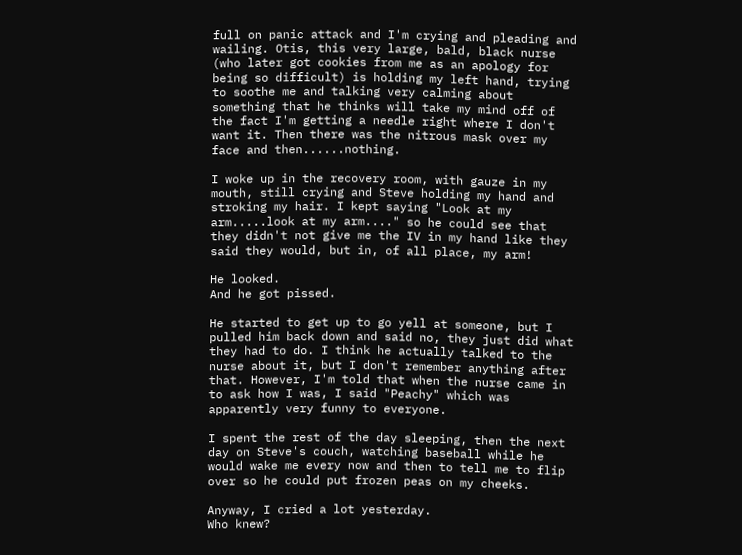full on panic attack and I'm crying and pleading and wailing. Otis, this very large, bald, black nurse (who later got cookies from me as an apology for being so difficult) is holding my left hand, trying to soothe me and talking very calming about something that he thinks will take my mind off of the fact I'm getting a needle right where I don't want it. Then there was the nitrous mask over my face and then......nothing.

I woke up in the recovery room, with gauze in my mouth, still crying and Steve holding my hand and stroking my hair. I kept saying "Look at my arm.....look at my arm...." so he could see that they didn't not give me the IV in my hand like they said they would, but in, of all place, my arm!

He looked.
And he got pissed.

He started to get up to go yell at someone, but I pulled him back down and said no, they just did what they had to do. I think he actually talked to the nurse about it, but I don't remember anything after that. However, I'm told that when the nurse came in to ask how I was, I said "Peachy" which was apparently very funny to everyone.

I spent the rest of the day sleeping, then the next day on Steve's couch, watching baseball while he would wake me every now and then to tell me to flip over so he could put frozen peas on my cheeks.

Anyway, I cried a lot yesterday.
Who knew?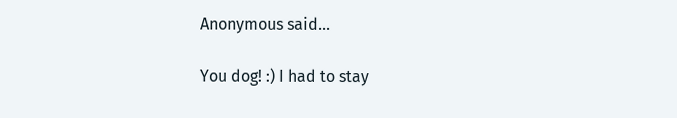Anonymous said...

You dog! :) I had to stay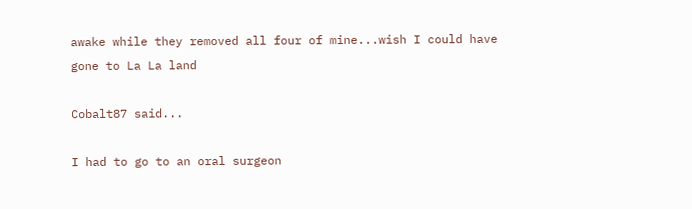awake while they removed all four of mine...wish I could have gone to La La land

Cobalt87 said...

I had to go to an oral surgeon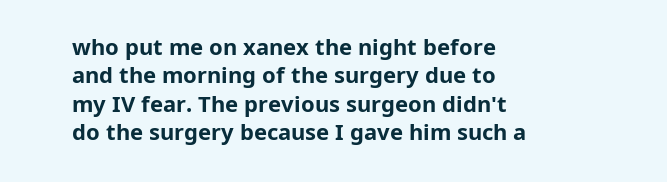who put me on xanex the night before and the morning of the surgery due to my IV fear. The previous surgeon didn't do the surgery because I gave him such a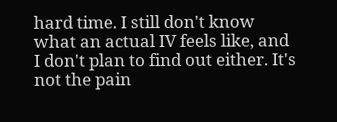hard time. I still don't know what an actual IV feels like, and I don't plan to find out either. It's not the pain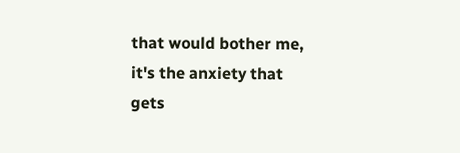that would bother me, it's the anxiety that gets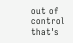out of control that's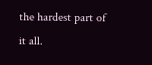the hardest part of it all.